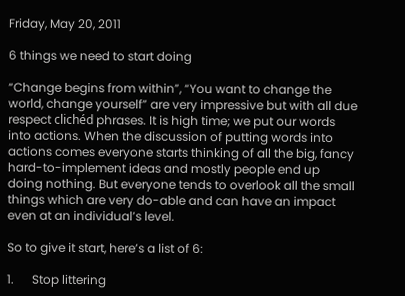Friday, May 20, 2011

6 things we need to start doing

“Change begins from within”, “You want to change the world, change yourself” are very impressive but with all due respect clichéd phrases. It is high time; we put our words into actions. When the discussion of putting words into actions comes everyone starts thinking of all the big, fancy hard-to-implement ideas and mostly people end up doing nothing. But everyone tends to overlook all the small things which are very do-able and can have an impact even at an individual’s level.

So to give it start, here’s a list of 6:

1.      Stop littering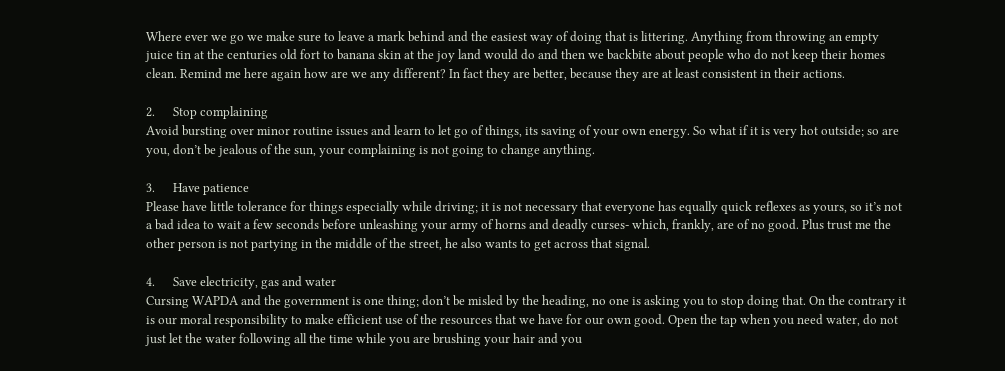Where ever we go we make sure to leave a mark behind and the easiest way of doing that is littering. Anything from throwing an empty juice tin at the centuries old fort to banana skin at the joy land would do and then we backbite about people who do not keep their homes clean. Remind me here again how are we any different? In fact they are better, because they are at least consistent in their actions.

2.      Stop complaining
Avoid bursting over minor routine issues and learn to let go of things, its saving of your own energy. So what if it is very hot outside; so are you, don’t be jealous of the sun, your complaining is not going to change anything.

3.      Have patience
Please have little tolerance for things especially while driving; it is not necessary that everyone has equally quick reflexes as yours, so it’s not a bad idea to wait a few seconds before unleashing your army of horns and deadly curses- which, frankly, are of no good. Plus trust me the other person is not partying in the middle of the street, he also wants to get across that signal.

4.      Save electricity, gas and water
Cursing WAPDA and the government is one thing; don’t be misled by the heading, no one is asking you to stop doing that. On the contrary it is our moral responsibility to make efficient use of the resources that we have for our own good. Open the tap when you need water, do not just let the water following all the time while you are brushing your hair and you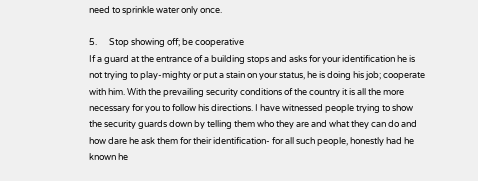need to sprinkle water only once.

5.      Stop showing off; be cooperative
If a guard at the entrance of a building stops and asks for your identification he is not trying to play-mighty or put a stain on your status, he is doing his job; cooperate with him. With the prevailing security conditions of the country it is all the more necessary for you to follow his directions. I have witnessed people trying to show the security guards down by telling them who they are and what they can do and how dare he ask them for their identification- for all such people, honestly had he known he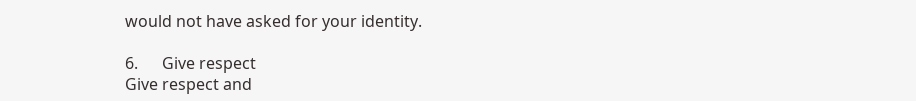would not have asked for your identity.

6.      Give respect
Give respect and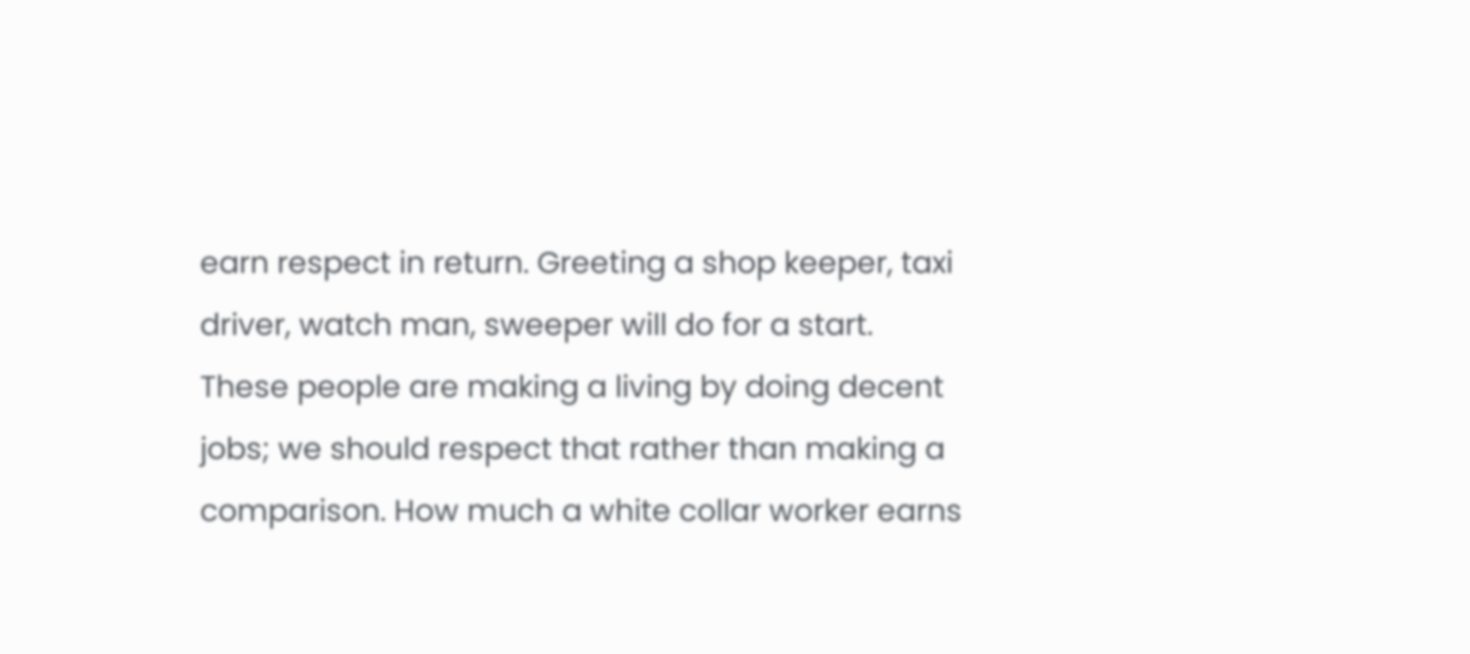earn respect in return. Greeting a shop keeper, taxi driver, watch man, sweeper will do for a start. These people are making a living by doing decent jobs; we should respect that rather than making a comparison. How much a white collar worker earns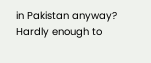in Pakistan anyway? Hardly enough to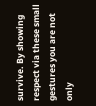survive. By showing respect via these small gestures you are not only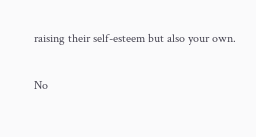raising their self-esteem but also your own.

No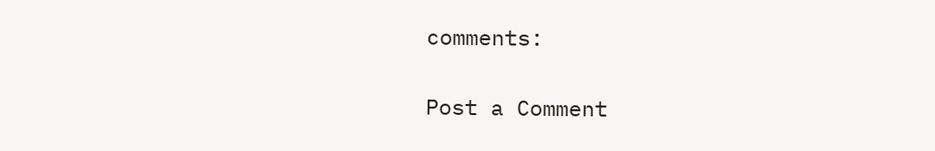comments:

Post a Comment